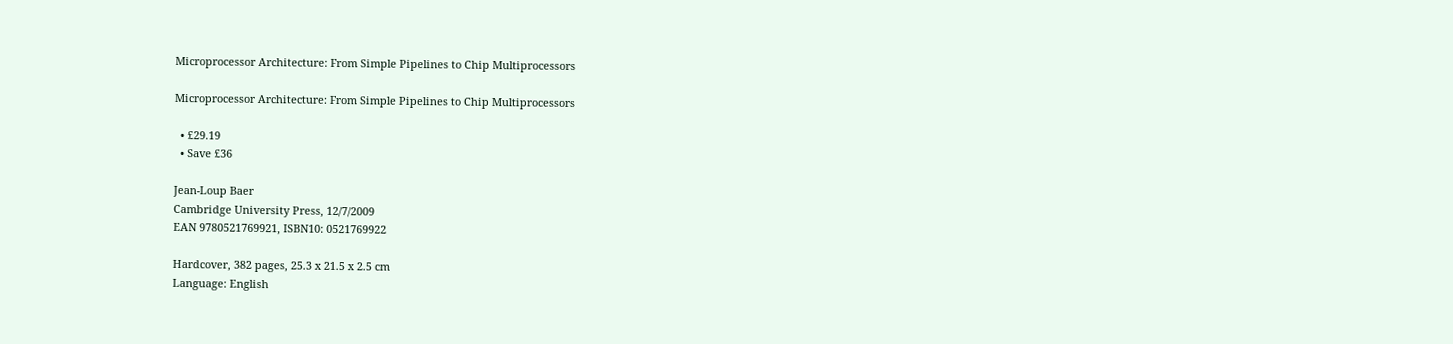Microprocessor Architecture: From Simple Pipelines to Chip Multiprocessors

Microprocessor Architecture: From Simple Pipelines to Chip Multiprocessors

  • £29.19
  • Save £36

Jean-Loup Baer
Cambridge University Press, 12/7/2009
EAN 9780521769921, ISBN10: 0521769922

Hardcover, 382 pages, 25.3 x 21.5 x 2.5 cm
Language: English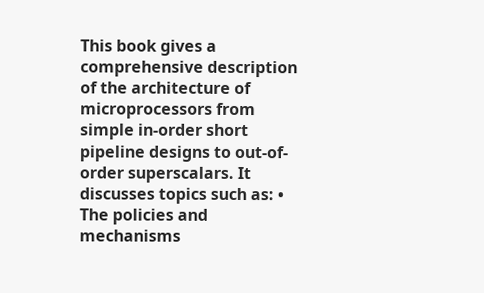This book gives a comprehensive description of the architecture of microprocessors from simple in-order short pipeline designs to out-of-order superscalars. It discusses topics such as: • The policies and mechanisms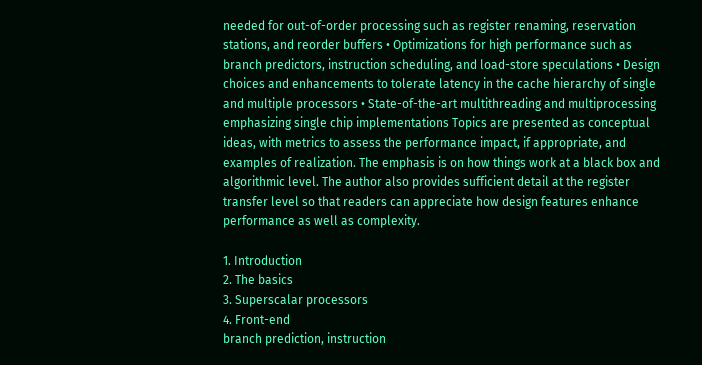needed for out-of-order processing such as register renaming, reservation stations, and reorder buffers • Optimizations for high performance such as branch predictors, instruction scheduling, and load-store speculations • Design choices and enhancements to tolerate latency in the cache hierarchy of single and multiple processors • State-of-the-art multithreading and multiprocessing emphasizing single chip implementations Topics are presented as conceptual ideas, with metrics to assess the performance impact, if appropriate, and examples of realization. The emphasis is on how things work at a black box and algorithmic level. The author also provides sufficient detail at the register transfer level so that readers can appreciate how design features enhance performance as well as complexity.

1. Introduction
2. The basics
3. Superscalar processors
4. Front-end
branch prediction, instruction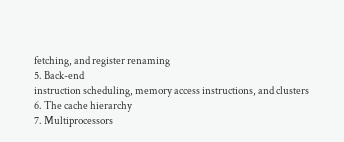fetching, and register renaming
5. Back-end
instruction scheduling, memory access instructions, and clusters
6. The cache hierarchy
7. Multiprocessors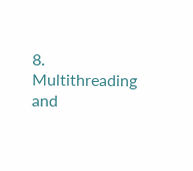8. Multithreading and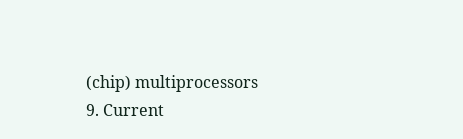(chip) multiprocessors
9. Current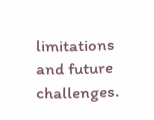limitations and future challenges.